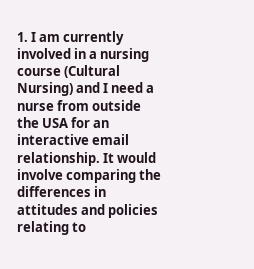1. I am currently involved in a nursing course (Cultural Nursing) and I need a nurse from outside the USA for an interactive email relationship. It would involve comparing the differences in attitudes and policies relating to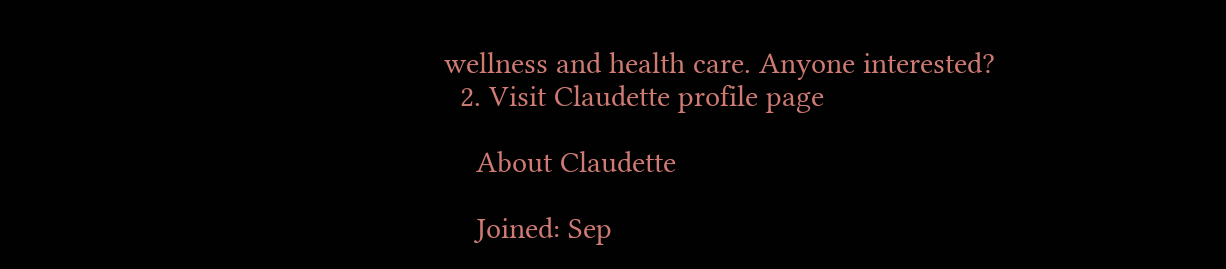wellness and health care. Anyone interested?
  2. Visit Claudette profile page

    About Claudette

    Joined: Sep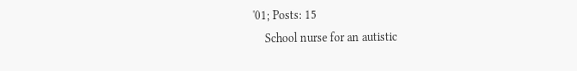'01; Posts: 15
    School nurse for an autistic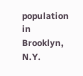population in Brooklyn, N.Y.